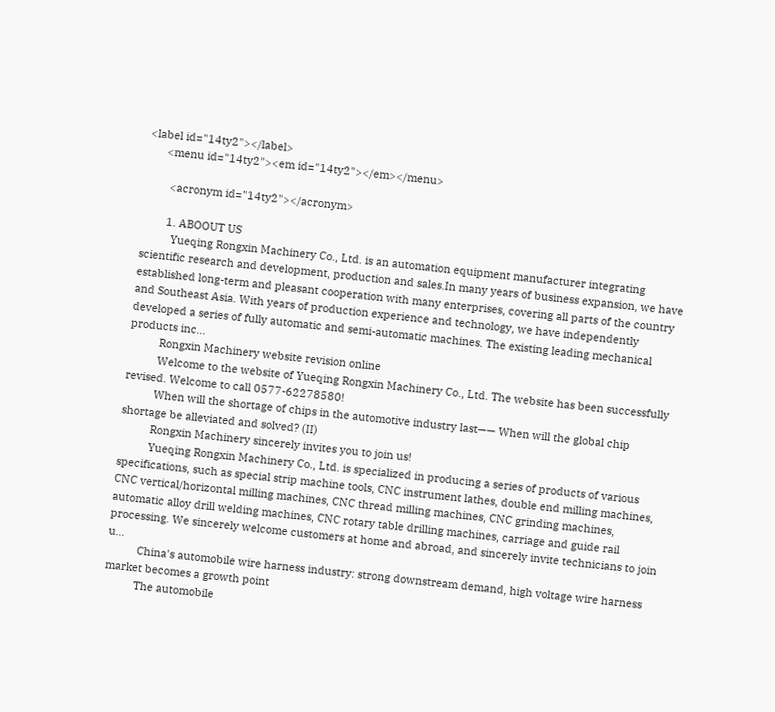<label id="14ty2"></label>
      <menu id="14ty2"><em id="14ty2"></em></menu>

        <acronym id="14ty2"></acronym>

        1. ABOOUT US
          Yueqing Rongxin Machinery Co., Ltd. is an automation equipment manufacturer integrating scientific research and development, production and sales.In many years of business expansion, we have established long-term and pleasant cooperation with many enterprises, covering all parts of the country and Southeast Asia. With years of production experience and technology, we have independently developed a series of fully automatic and semi-automatic machines. The existing leading mechanical products inc…
          Rongxin Machinery website revision online
          Welcome to the website of Yueqing Rongxin Machinery Co., Ltd. The website has been successfully revised. Welcome to call 0577-62278580!
          When will the shortage of chips in the automotive industry last—— When will the global chip shortage be alleviated and solved? (II)
          Rongxin Machinery sincerely invites you to join us!
          Yueqing Rongxin Machinery Co., Ltd. is specialized in producing a series of products of various specifications, such as special strip machine tools, CNC instrument lathes, double end milling machines, CNC vertical/horizontal milling machines, CNC thread milling machines, CNC grinding machines, automatic alloy drill welding machines, CNC rotary table drilling machines, carriage and guide rail processing. We sincerely welcome customers at home and abroad, and sincerely invite technicians to join u…
          China's automobile wire harness industry: strong downstream demand, high voltage wire harness market becomes a growth point
          The automobile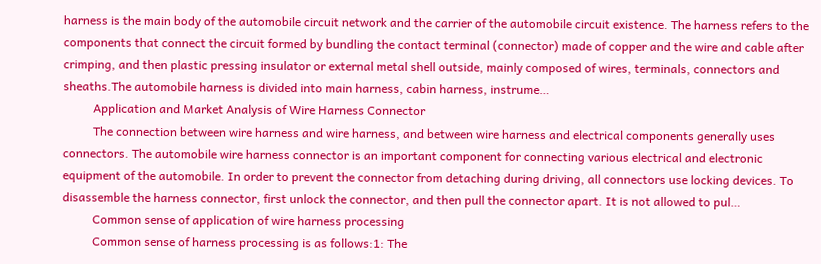harness is the main body of the automobile circuit network and the carrier of the automobile circuit existence. The harness refers to the components that connect the circuit formed by bundling the contact terminal (connector) made of copper and the wire and cable after crimping, and then plastic pressing insulator or external metal shell outside, mainly composed of wires, terminals, connectors and sheaths.The automobile harness is divided into main harness, cabin harness, instrume…
          Application and Market Analysis of Wire Harness Connector
          The connection between wire harness and wire harness, and between wire harness and electrical components generally uses connectors. The automobile wire harness connector is an important component for connecting various electrical and electronic equipment of the automobile. In order to prevent the connector from detaching during driving, all connectors use locking devices. To disassemble the harness connector, first unlock the connector, and then pull the connector apart. It is not allowed to pul…
          Common sense of application of wire harness processing
          Common sense of harness processing is as follows:1: The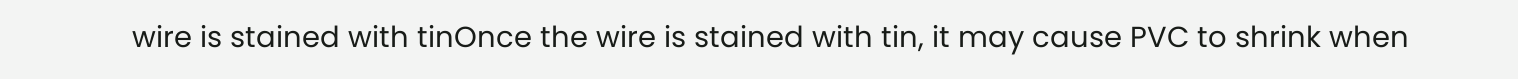wire is stained with tinOnce the wire is stained with tin, it may cause PVC to shrink when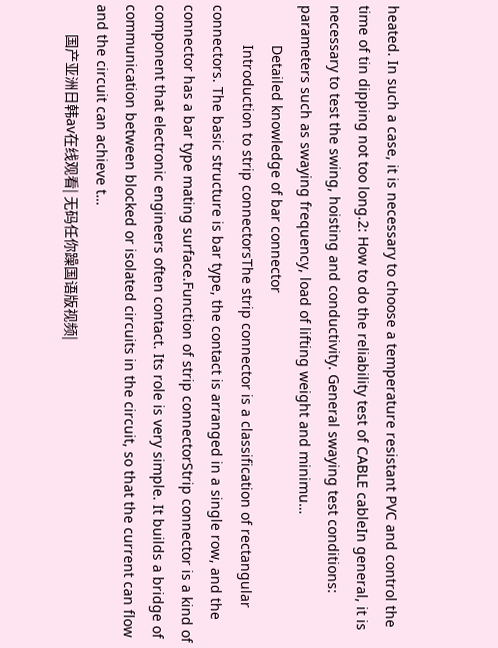heated. In such a case, it is necessary to choose a temperature resistant PVC and control the time of tin dipping not too long.2: How to do the reliability test of CABLE cableIn general, it is necessary to test the swing, hoisting and conductivity. General swaying test conditions: parameters such as swaying frequency, load of lifting weight and minimu…
          Detailed knowledge of bar connector
          Introduction to strip connectorsThe strip connector is a classification of rectangular connectors. The basic structure is bar type, the contact is arranged in a single row, and the connector has a bar type mating surface.Function of strip connectorStrip connector is a kind of component that electronic engineers often contact. Its role is very simple. It builds a bridge of communication between blocked or isolated circuits in the circuit, so that the current can flow and the circuit can achieve t…
          国产亚洲日韩av在线观看| 无码任你躁国语版视频|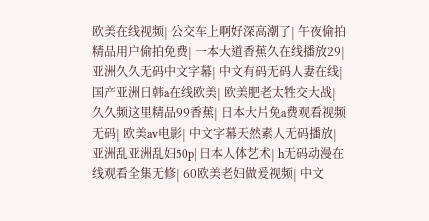欧美在线视频| 公交车上啊好深高潮了| 午夜偷拍精品用户偷拍免费| 一本大道香蕉久在线播放29| 亚洲久久无码中文字幕| 中文有码无码人妻在线| 国产亚洲日韩a在线欧美| 欧美肥老太牲交大战| 久久频这里精品99香蕉| 日本大片免a费观看视频无码| 欧美av电影| 中文字幕天然素人无码播放| 亚洲乱亚洲乱妇50p| 日本人体艺术| h无码动漫在线观看全集无修| 60欧美老妇做爰视频| 中文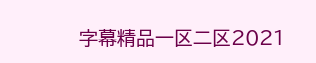字幕精品一区二区2021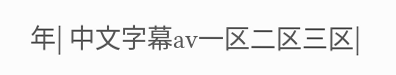年| 中文字幕av一区二区三区|